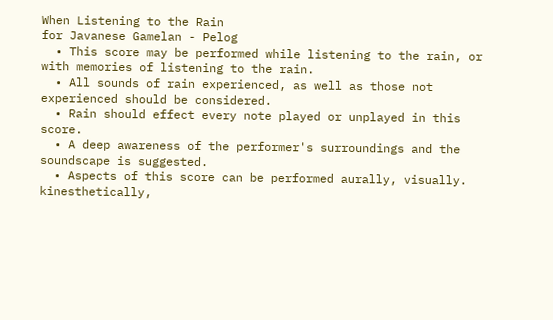When Listening to the Rain
for Javanese Gamelan - Pelog
  • This score may be performed while listening to the rain, or with memories of listening to the rain.
  • All sounds of rain experienced, as well as those not experienced should be considered.
  • Rain should effect every note played or unplayed in this score.
  • A deep awareness of the performer's surroundings and the soundscape is suggested.
  • Aspects of this score can be performed aurally, visually. kinesthetically,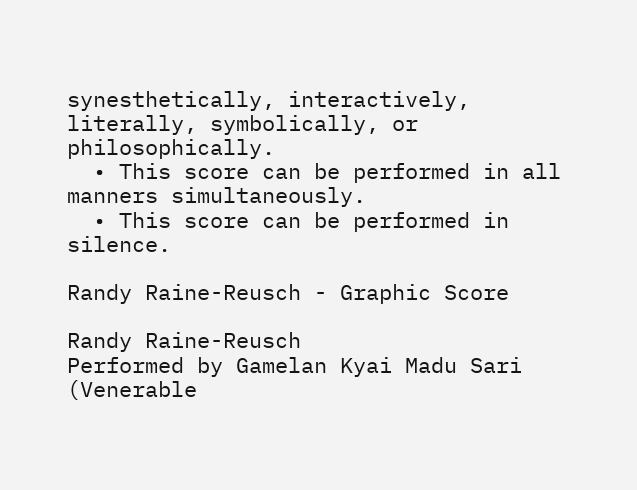synesthetically, interactively, literally, symbolically, or philosophically.
  • This score can be performed in all manners simultaneously.
  • This score can be performed in silence.

Randy Raine-Reusch - Graphic Score

Randy Raine-Reusch
Performed by Gamelan Kyai Madu Sari (Venerable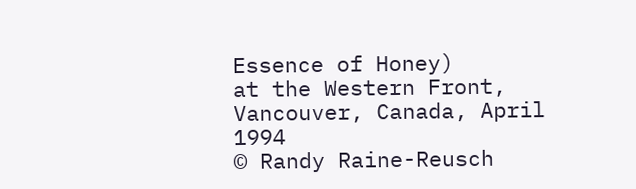Essence of Honey)
at the Western Front, Vancouver, Canada, April 1994
© Randy Raine-Reusch